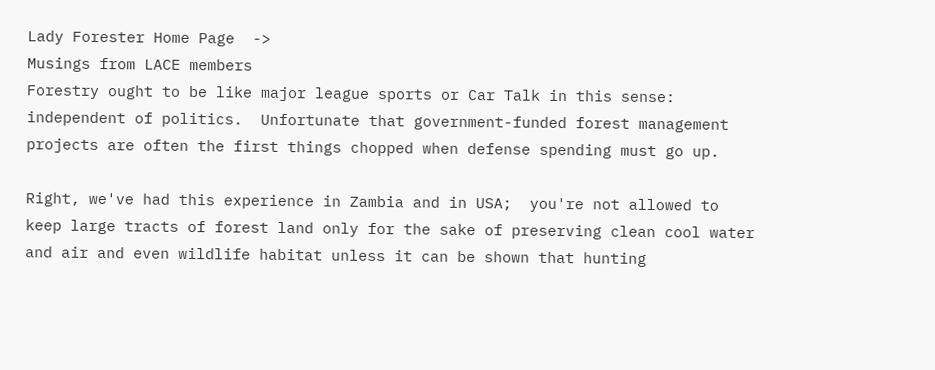Lady Forester Home Page  ->
Musings from LACE members
Forestry ought to be like major league sports or Car Talk in this sense:
independent of politics.  Unfortunate that government-funded forest management
projects are often the first things chopped when defense spending must go up.

Right, we've had this experience in Zambia and in USA;  you're not allowed to
keep large tracts of forest land only for the sake of preserving clean cool water
and air and even wildlife habitat unless it can be shown that hunting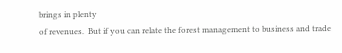brings in plenty
of revenues.  But if you can relate the forest management to business and trade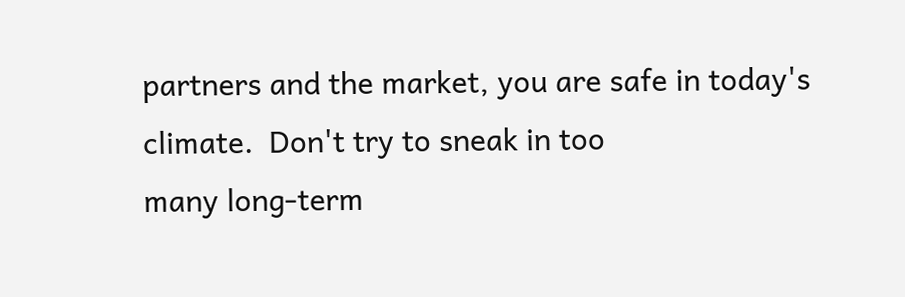partners and the market, you are safe in today's climate.  Don't try to sneak in too
many long-term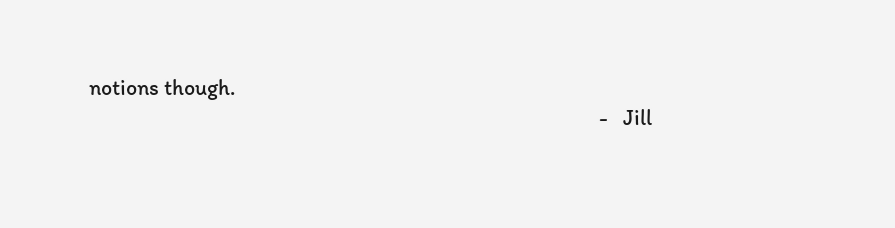notions though.
                                                                                                      -   Jill